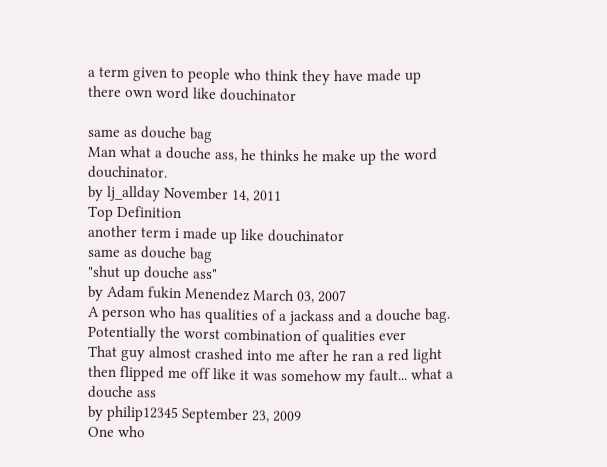a term given to people who think they have made up there own word like douchinator

same as douche bag
Man what a douche ass, he thinks he make up the word douchinator.
by lj_allday November 14, 2011
Top Definition
another term i made up like douchinator
same as douche bag
"shut up douche ass"
by Adam fukin Menendez March 03, 2007
A person who has qualities of a jackass and a douche bag. Potentially the worst combination of qualities ever
That guy almost crashed into me after he ran a red light then flipped me off like it was somehow my fault... what a douche ass
by philip12345 September 23, 2009
One who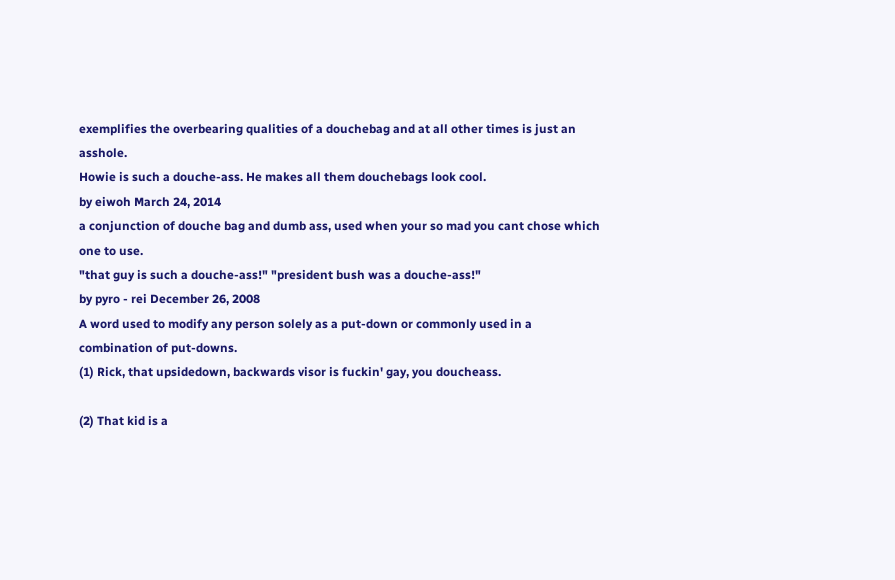exemplifies the overbearing qualities of a douchebag and at all other times is just an asshole.
Howie is such a douche-ass. He makes all them douchebags look cool.
by eiwoh March 24, 2014
a conjunction of douche bag and dumb ass, used when your so mad you cant chose which one to use.
"that guy is such a douche-ass!" "president bush was a douche-ass!"
by pyro - rei December 26, 2008
A word used to modify any person solely as a put-down or commonly used in a combination of put-downs.
(1) Rick, that upsidedown, backwards visor is fuckin' gay, you doucheass.

(2) That kid is a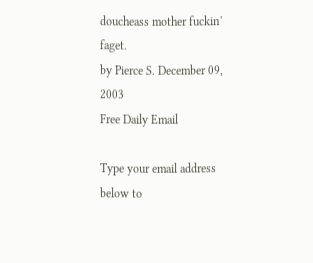doucheass mother fuckin' faget.
by Pierce S. December 09, 2003
Free Daily Email

Type your email address below to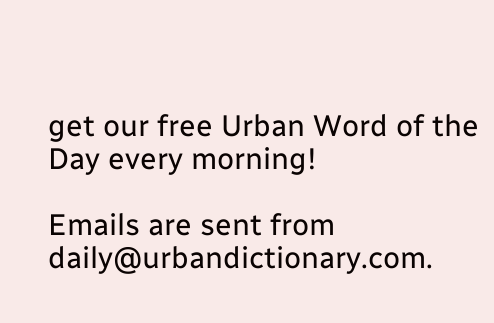get our free Urban Word of the Day every morning!

Emails are sent from daily@urbandictionary.com.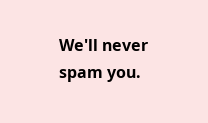We'll never spam you.